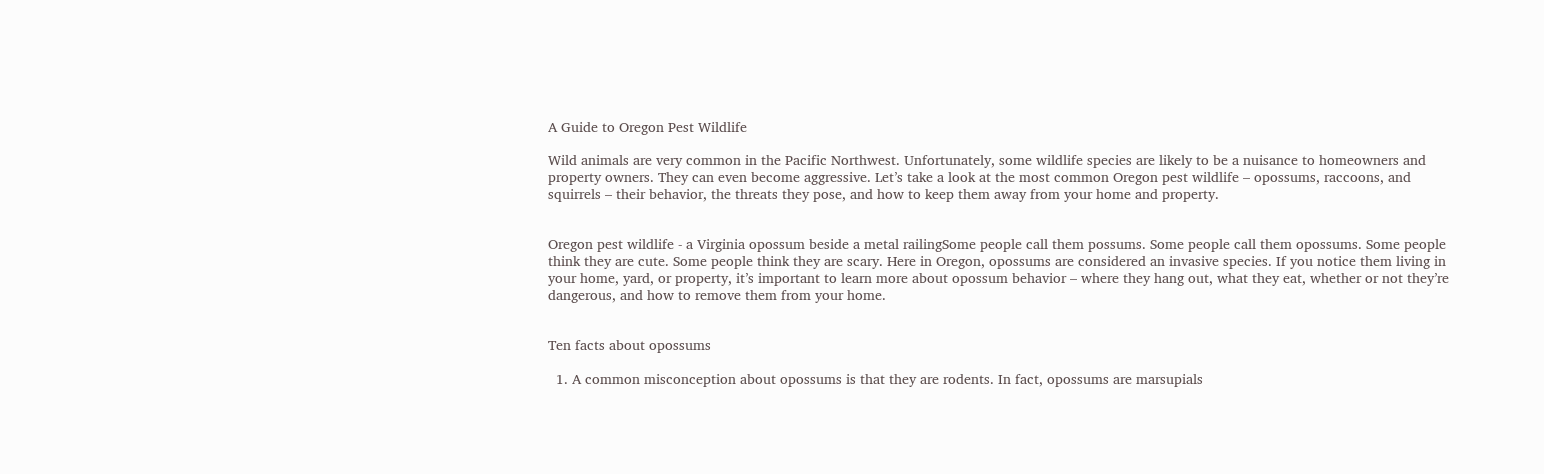A Guide to Oregon Pest Wildlife

Wild animals are very common in the Pacific Northwest. Unfortunately, some wildlife species are likely to be a nuisance to homeowners and property owners. They can even become aggressive. Let’s take a look at the most common Oregon pest wildlife – opossums, raccoons, and squirrels – their behavior, the threats they pose, and how to keep them away from your home and property.


Oregon pest wildlife - a Virginia opossum beside a metal railingSome people call them possums. Some people call them opossums. Some people think they are cute. Some people think they are scary. Here in Oregon, opossums are considered an invasive species. If you notice them living in your home, yard, or property, it’s important to learn more about opossum behavior – where they hang out, what they eat, whether or not they’re dangerous, and how to remove them from your home.


Ten facts about opossums

  1. A common misconception about opossums is that they are rodents. In fact, opossums are marsupials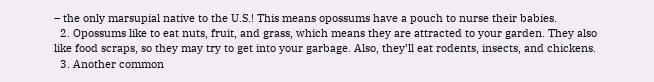– the only marsupial native to the U.S.! This means opossums have a pouch to nurse their babies.
  2. Opossums like to eat nuts, fruit, and grass, which means they are attracted to your garden. They also like food scraps, so they may try to get into your garbage. Also, they’ll eat rodents, insects, and chickens.
  3. Another common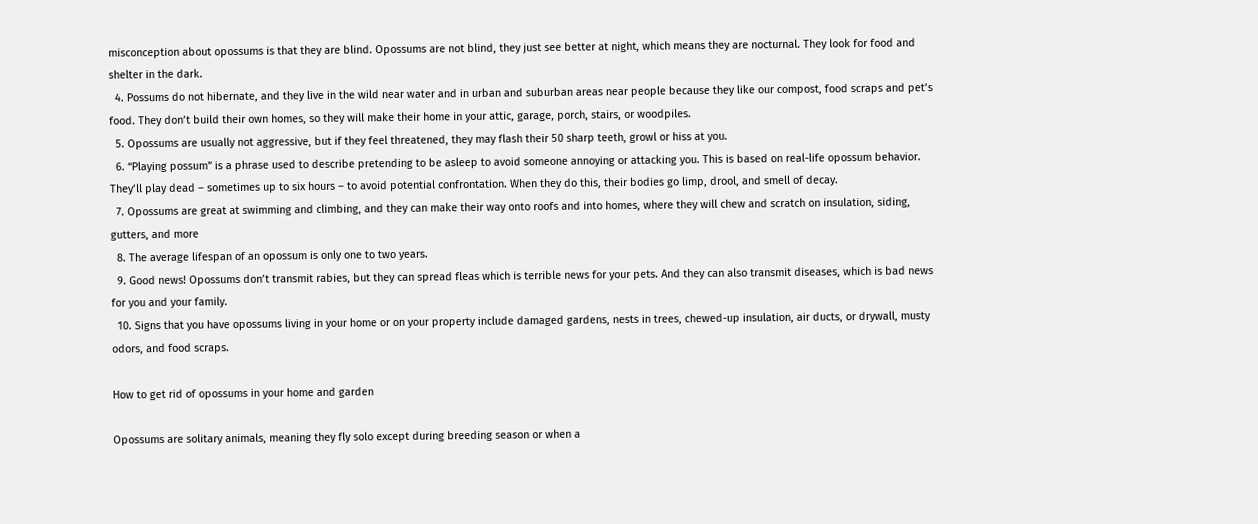misconception about opossums is that they are blind. Opossums are not blind, they just see better at night, which means they are nocturnal. They look for food and shelter in the dark.
  4. Possums do not hibernate, and they live in the wild near water and in urban and suburban areas near people because they like our compost, food scraps and pet’s food. They don’t build their own homes, so they will make their home in your attic, garage, porch, stairs, or woodpiles.
  5. Opossums are usually not aggressive, but if they feel threatened, they may flash their 50 sharp teeth, growl or hiss at you.
  6. “Playing possum” is a phrase used to describe pretending to be asleep to avoid someone annoying or attacking you. This is based on real-life opossum behavior. They’ll play dead – sometimes up to six hours – to avoid potential confrontation. When they do this, their bodies go limp, drool, and smell of decay.
  7. Opossums are great at swimming and climbing, and they can make their way onto roofs and into homes, where they will chew and scratch on insulation, siding, gutters, and more
  8. The average lifespan of an opossum is only one to two years.
  9. Good news! Opossums don’t transmit rabies, but they can spread fleas which is terrible news for your pets. And they can also transmit diseases, which is bad news for you and your family.
  10. Signs that you have opossums living in your home or on your property include damaged gardens, nests in trees, chewed-up insulation, air ducts, or drywall, musty odors, and food scraps.

How to get rid of opossums in your home and garden

Opossums are solitary animals, meaning they fly solo except during breeding season or when a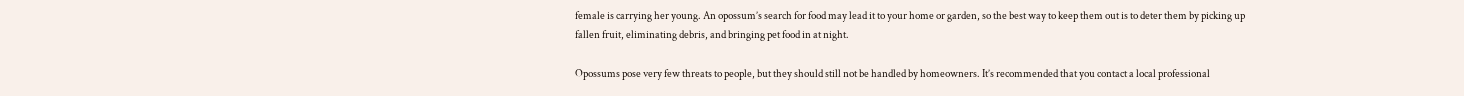female is carrying her young. An opossum’s search for food may lead it to your home or garden, so the best way to keep them out is to deter them by picking up fallen fruit, eliminating debris, and bringing pet food in at night.

Opossums pose very few threats to people, but they should still not be handled by homeowners. It’s recommended that you contact a local professional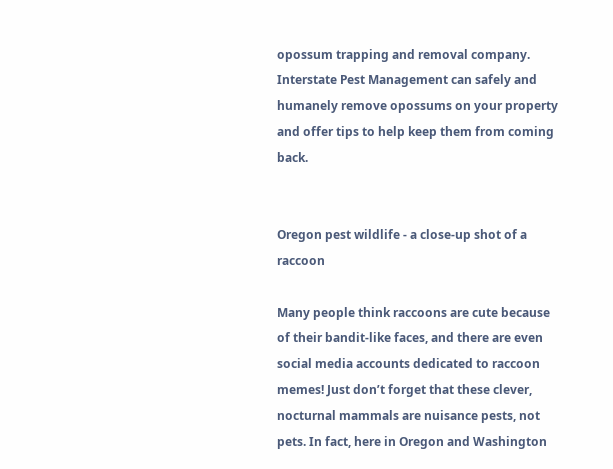opossum trapping and removal company. Interstate Pest Management can safely and humanely remove opossums on your property and offer tips to help keep them from coming back.


Oregon pest wildlife - a close-up shot of a raccoon

Many people think raccoons are cute because of their bandit-like faces, and there are even social media accounts dedicated to raccoon memes! Just don’t forget that these clever, nocturnal mammals are nuisance pests, not pets. In fact, here in Oregon and Washington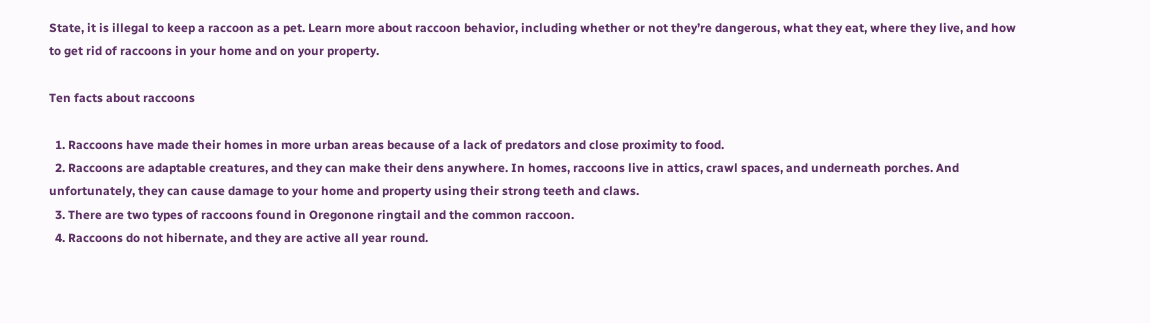State, it is illegal to keep a raccoon as a pet. Learn more about raccoon behavior, including whether or not they’re dangerous, what they eat, where they live, and how to get rid of raccoons in your home and on your property.

Ten facts about raccoons

  1. Raccoons have made their homes in more urban areas because of a lack of predators and close proximity to food.
  2. Raccoons are adaptable creatures, and they can make their dens anywhere. In homes, raccoons live in attics, crawl spaces, and underneath porches. And unfortunately, they can cause damage to your home and property using their strong teeth and claws.
  3. There are two types of raccoons found in Oregonone ringtail and the common raccoon.
  4. Raccoons do not hibernate, and they are active all year round.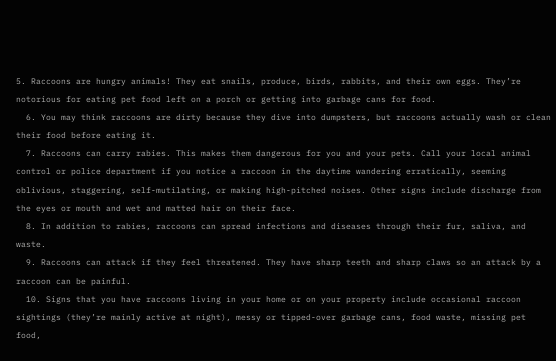5. Raccoons are hungry animals! They eat snails, produce, birds, rabbits, and their own eggs. They’re notorious for eating pet food left on a porch or getting into garbage cans for food.
  6. You may think raccoons are dirty because they dive into dumpsters, but raccoons actually wash or clean their food before eating it.
  7. Raccoons can carry rabies. This makes them dangerous for you and your pets. Call your local animal control or police department if you notice a raccoon in the daytime wandering erratically, seeming oblivious, staggering, self-mutilating, or making high-pitched noises. Other signs include discharge from the eyes or mouth and wet and matted hair on their face.
  8. In addition to rabies, raccoons can spread infections and diseases through their fur, saliva, and waste.
  9. Raccoons can attack if they feel threatened. They have sharp teeth and sharp claws so an attack by a raccoon can be painful.
  10. Signs that you have raccoons living in your home or on your property include occasional raccoon sightings (they’re mainly active at night), messy or tipped-over garbage cans, food waste, missing pet food,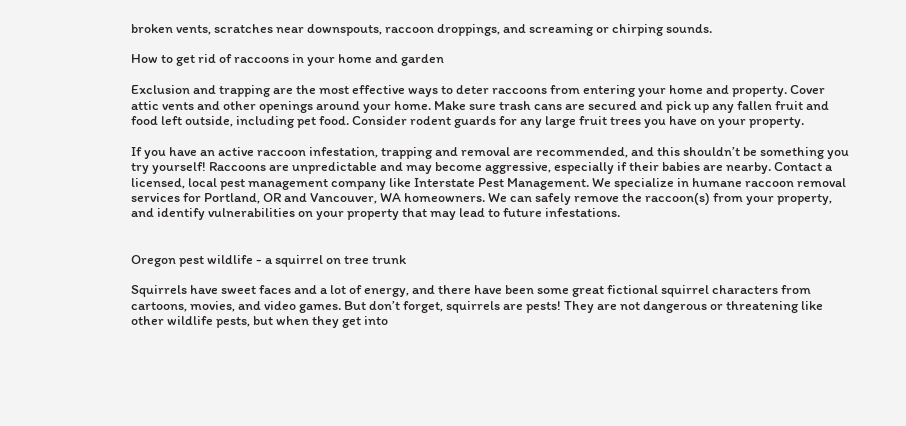broken vents, scratches near downspouts, raccoon droppings, and screaming or chirping sounds.

How to get rid of raccoons in your home and garden

Exclusion and trapping are the most effective ways to deter raccoons from entering your home and property. Cover attic vents and other openings around your home. Make sure trash cans are secured and pick up any fallen fruit and food left outside, including pet food. Consider rodent guards for any large fruit trees you have on your property.

If you have an active raccoon infestation, trapping and removal are recommended, and this shouldn’t be something you try yourself! Raccoons are unpredictable and may become aggressive, especially if their babies are nearby. Contact a licensed, local pest management company like Interstate Pest Management. We specialize in humane raccoon removal services for Portland, OR and Vancouver, WA homeowners. We can safely remove the raccoon(s) from your property, and identify vulnerabilities on your property that may lead to future infestations.


Oregon pest wildlife - a squirrel on tree trunk

Squirrels have sweet faces and a lot of energy, and there have been some great fictional squirrel characters from cartoons, movies, and video games. But don’t forget, squirrels are pests! They are not dangerous or threatening like other wildlife pests, but when they get into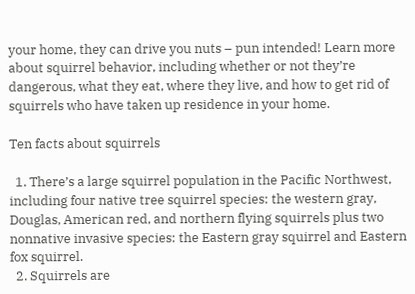your home, they can drive you nuts – pun intended! Learn more about squirrel behavior, including whether or not they’re dangerous, what they eat, where they live, and how to get rid of squirrels who have taken up residence in your home.

Ten facts about squirrels

  1. There’s a large squirrel population in the Pacific Northwest, including four native tree squirrel species: the western gray, Douglas, American red, and northern flying squirrels plus two nonnative invasive species: the Eastern gray squirrel and Eastern fox squirrel.
  2. Squirrels are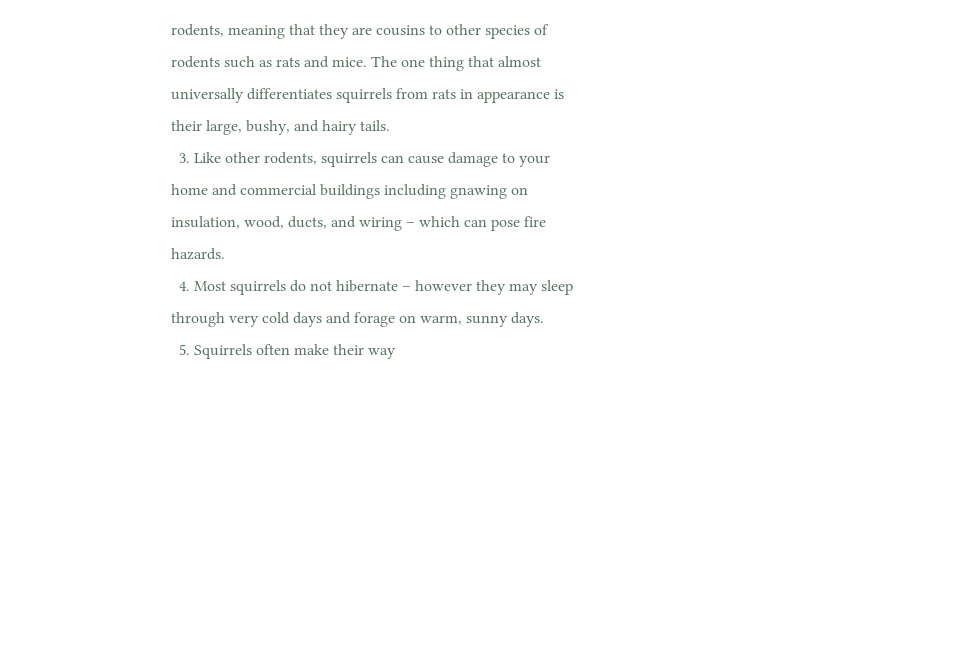rodents, meaning that they are cousins to other species of rodents such as rats and mice. The one thing that almost universally differentiates squirrels from rats in appearance is their large, bushy, and hairy tails.
  3. Like other rodents, squirrels can cause damage to your home and commercial buildings including gnawing on insulation, wood, ducts, and wiring – which can pose fire hazards.
  4. Most squirrels do not hibernate – however they may sleep through very cold days and forage on warm, sunny days.
  5. Squirrels often make their way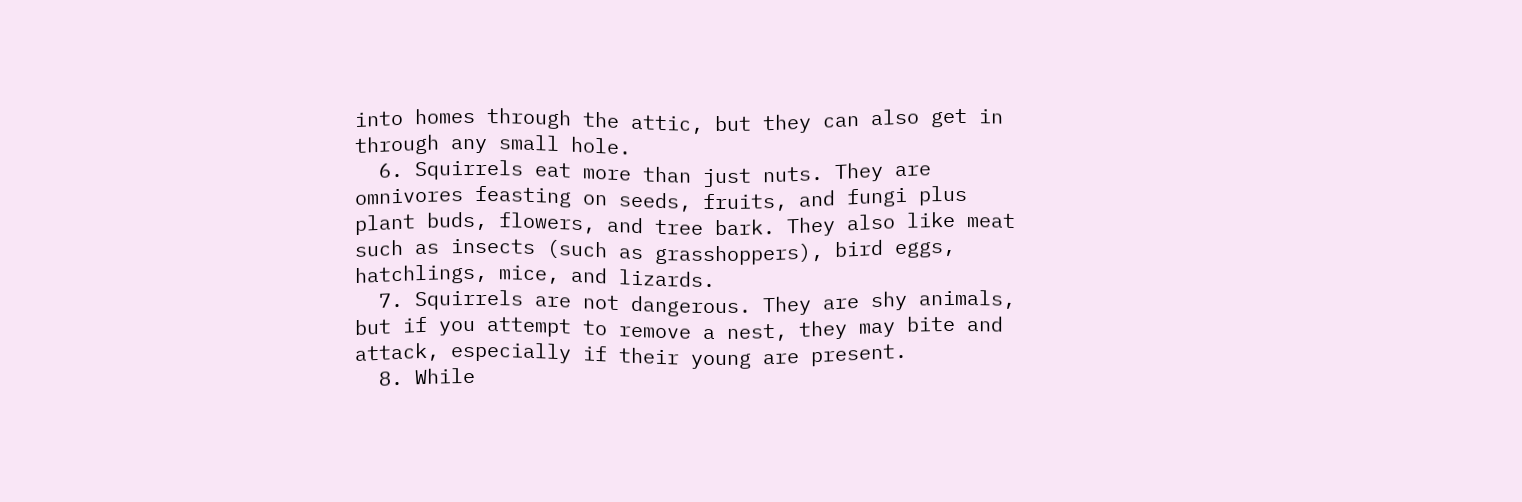into homes through the attic, but they can also get in through any small hole.
  6. Squirrels eat more than just nuts. They are omnivores feasting on seeds, fruits, and fungi plus plant buds, flowers, and tree bark. They also like meat such as insects (such as grasshoppers), bird eggs, hatchlings, mice, and lizards.
  7. Squirrels are not dangerous. They are shy animals, but if you attempt to remove a nest, they may bite and attack, especially if their young are present.
  8. While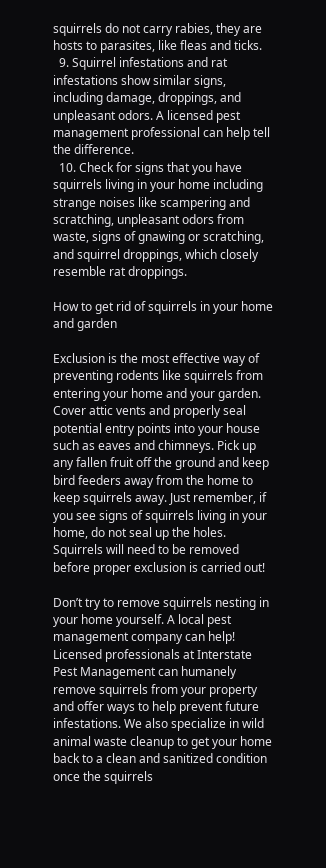squirrels do not carry rabies, they are hosts to parasites, like fleas and ticks.
  9. Squirrel infestations and rat infestations show similar signs, including damage, droppings, and unpleasant odors. A licensed pest management professional can help tell the difference.
  10. Check for signs that you have squirrels living in your home including strange noises like scampering and scratching, unpleasant odors from waste, signs of gnawing or scratching, and squirrel droppings, which closely resemble rat droppings.

How to get rid of squirrels in your home and garden

Exclusion is the most effective way of preventing rodents like squirrels from entering your home and your garden. Cover attic vents and properly seal potential entry points into your house such as eaves and chimneys. Pick up any fallen fruit off the ground and keep bird feeders away from the home to keep squirrels away. Just remember, if you see signs of squirrels living in your home, do not seal up the holes. Squirrels will need to be removed before proper exclusion is carried out!

Don’t try to remove squirrels nesting in your home yourself. A local pest management company can help! Licensed professionals at Interstate Pest Management can humanely remove squirrels from your property and offer ways to help prevent future infestations. We also specialize in wild animal waste cleanup to get your home back to a clean and sanitized condition once the squirrels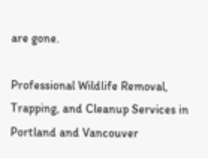are gone.

Professional Wildlife Removal, Trapping, and Cleanup Services in Portland and Vancouver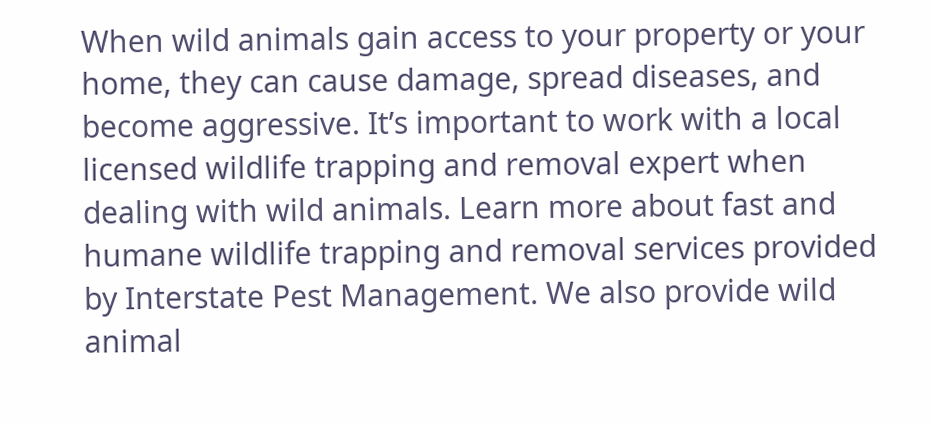When wild animals gain access to your property or your home, they can cause damage, spread diseases, and become aggressive. It’s important to work with a local licensed wildlife trapping and removal expert when dealing with wild animals. Learn more about fast and humane wildlife trapping and removal services provided by Interstate Pest Management. We also provide wild animal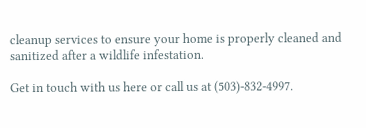cleanup services to ensure your home is properly cleaned and sanitized after a wildlife infestation.

Get in touch with us here or call us at (503)-832-4997.